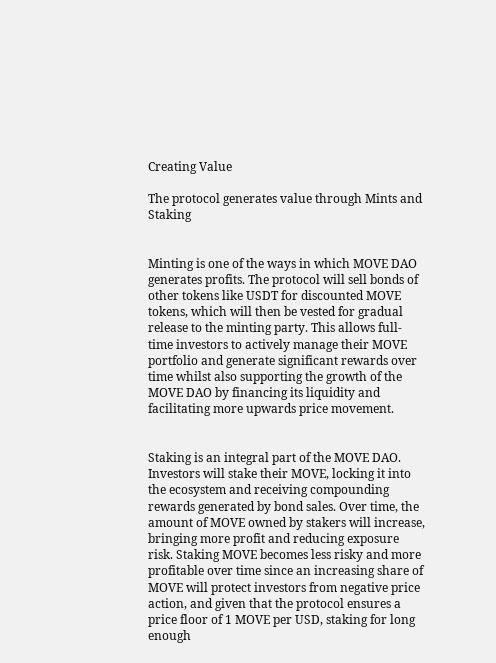Creating Value

The protocol generates value through Mints and Staking


Minting is one of the ways in which MOVE DAO generates profits. The protocol will sell bonds of other tokens like USDT for discounted MOVE tokens, which will then be vested for gradual release to the minting party. This allows full-time investors to actively manage their MOVE portfolio and generate significant rewards over time whilst also supporting the growth of the MOVE DAO by financing its liquidity and facilitating more upwards price movement.


Staking is an integral part of the MOVE DAO. Investors will stake their MOVE, locking it into the ecosystem and receiving compounding rewards generated by bond sales. Over time, the amount of MOVE owned by stakers will increase, bringing more profit and reducing exposure risk. Staking MOVE becomes less risky and more profitable over time since an increasing share of MOVE will protect investors from negative price action, and given that the protocol ensures a price floor of 1 MOVE per USD, staking for long enough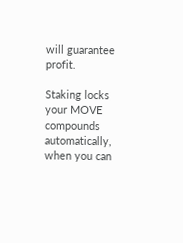will guarantee profit.

Staking locks your MOVE compounds automatically, when you can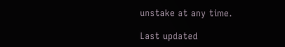unstake at any time.

Last updated